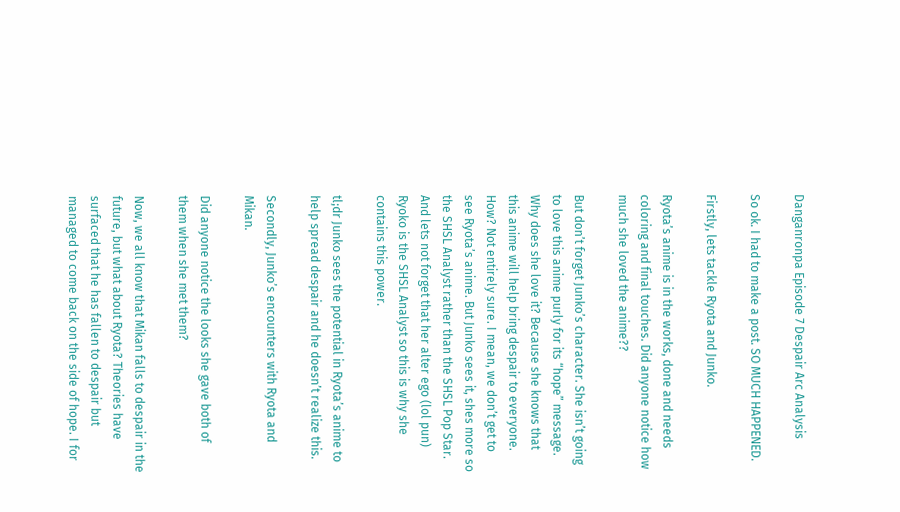Danganronpa Episode 7 Despair Arc Analysis

So ok. I had to make a post. SO MUCH HAPPENED.

Firstly, lets tackle Ryota and Junko.

Ryota’s anime is in the works, done and needs coloring and final touches. Did anyone notice how much she loved the anime??

But don’t forget Junko’s character. She isn’t going to love this anime purly for its “hope” message. Why does she love it? Because she knows that this anime will help bring despair to everyone. How? Not entirely sure. I mean, we don’t get to see Ryota’s anime. But Junko sees it, shes more so the SHSL Analyst rather than the SHSL Pop Star. And lets not forget that her alter ego (lol pun) Ryoko is the SHSL Analyst so this is why she contains this power.

tl;dr Junko sees the potential in Ryota’s anime to help spread despair and he doesn’t realize this.

Secondly, Junko’s encounters with Ryota and Mikan.

Did anyone notice the looks she gave both of them when she met them?

Now, we all know that Mikan falls to despair in the future, but what about Ryota? Theories have surfaced that he has fallen to despair but managed to come back on the side of hope. I for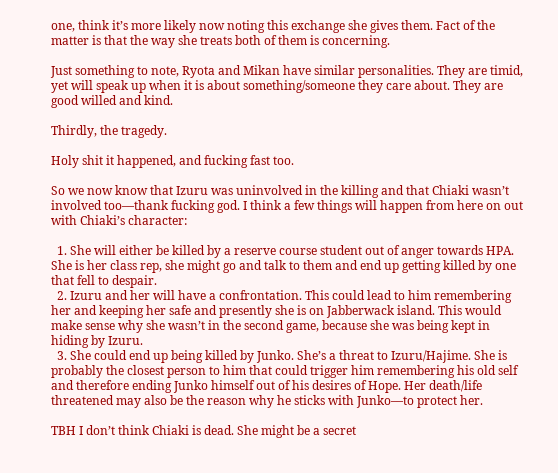one, think it’s more likely now noting this exchange she gives them. Fact of the matter is that the way she treats both of them is concerning.

Just something to note, Ryota and Mikan have similar personalities. They are timid, yet will speak up when it is about something/someone they care about. They are good willed and kind.

Thirdly, the tragedy.

Holy shit it happened, and fucking fast too.

So we now know that Izuru was uninvolved in the killing and that Chiaki wasn’t involved too––thank fucking god. I think a few things will happen from here on out with Chiaki’s character:

  1. She will either be killed by a reserve course student out of anger towards HPA. She is her class rep, she might go and talk to them and end up getting killed by one that fell to despair.
  2. Izuru and her will have a confrontation. This could lead to him remembering her and keeping her safe and presently she is on Jabberwack island. This would make sense why she wasn’t in the second game, because she was being kept in hiding by Izuru.
  3. She could end up being killed by Junko. She’s a threat to Izuru/Hajime. She is probably the closest person to him that could trigger him remembering his old self and therefore ending Junko himself out of his desires of Hope. Her death/life threatened may also be the reason why he sticks with Junko––to protect her.

TBH I don’t think Chiaki is dead. She might be a secret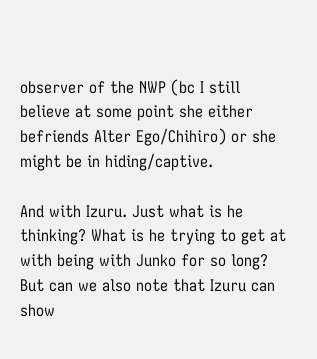observer of the NWP (bc I still believe at some point she either befriends Alter Ego/Chihiro) or she might be in hiding/captive.

And with Izuru. Just what is he thinking? What is he trying to get at with being with Junko for so long? But can we also note that Izuru can show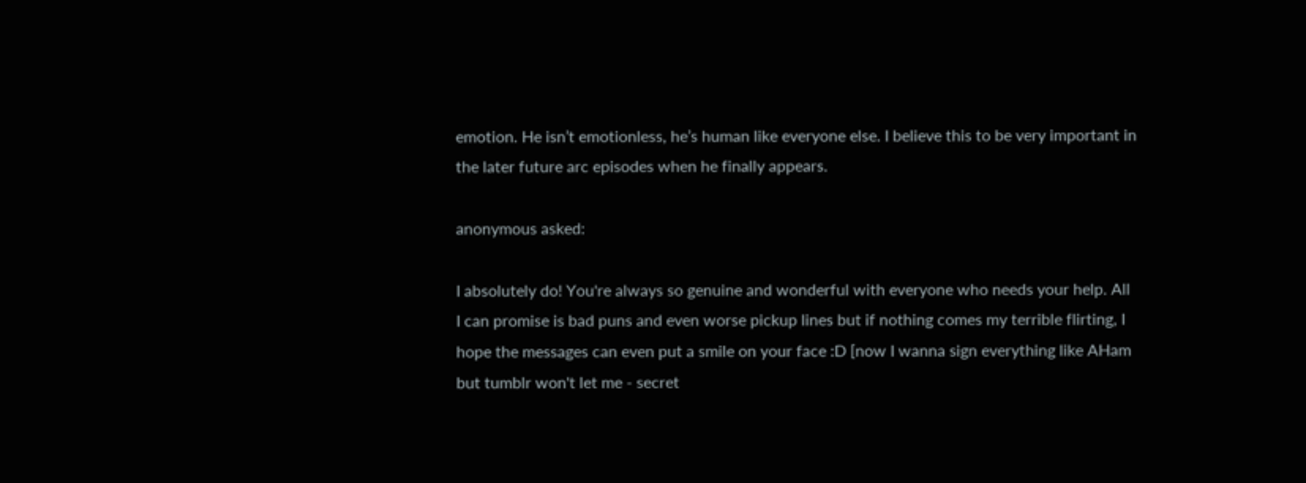emotion. He isn’t emotionless, he’s human like everyone else. I believe this to be very important in the later future arc episodes when he finally appears.

anonymous asked:

I absolutely do! You're always so genuine and wonderful with everyone who needs your help. All I can promise is bad puns and even worse pickup lines but if nothing comes my terrible flirting, I hope the messages can even put a smile on your face :D [now I wanna sign everything like AHam but tumblr won't let me - secret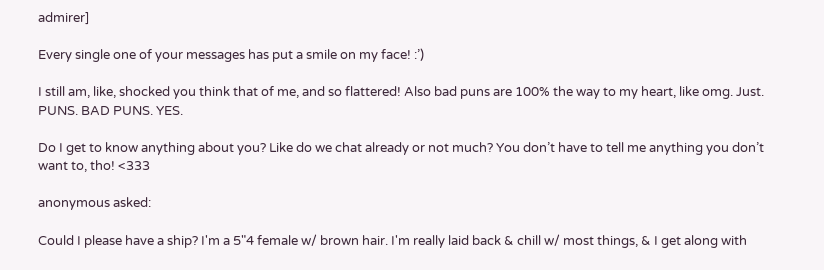admirer]

Every single one of your messages has put a smile on my face! :’)

I still am, like, shocked you think that of me, and so flattered! Also bad puns are 100% the way to my heart, like omg. Just. PUNS. BAD PUNS. YES.

Do I get to know anything about you? Like do we chat already or not much? You don’t have to tell me anything you don’t want to, tho! <333

anonymous asked:

Could I please have a ship? I'm a 5"4 female w/ brown hair. I'm really laid back & chill w/ most things, & I get along with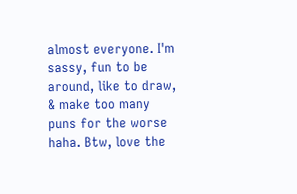almost everyone. I'm sassy, fun to be around, like to draw, & make too many puns for the worse haha. Btw, love the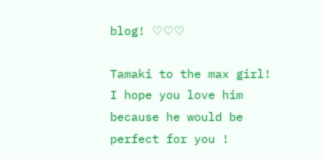blog! ♡♡♡

Tamaki to the max girl! I hope you love him because he would be perfect for you !